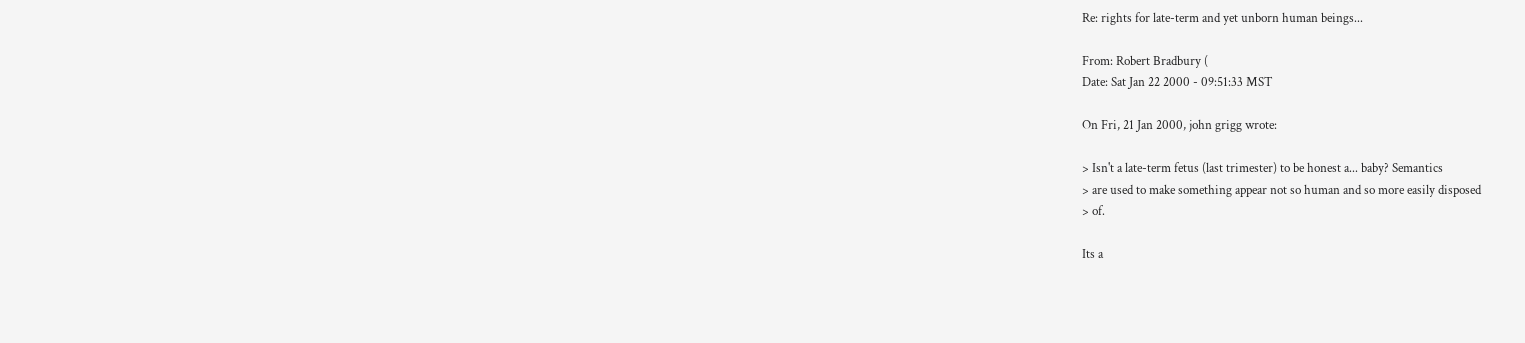Re: rights for late-term and yet unborn human beings...

From: Robert Bradbury (
Date: Sat Jan 22 2000 - 09:51:33 MST

On Fri, 21 Jan 2000, john grigg wrote:

> Isn't a late-term fetus (last trimester) to be honest a... baby? Semantics
> are used to make something appear not so human and so more easily disposed
> of.

Its a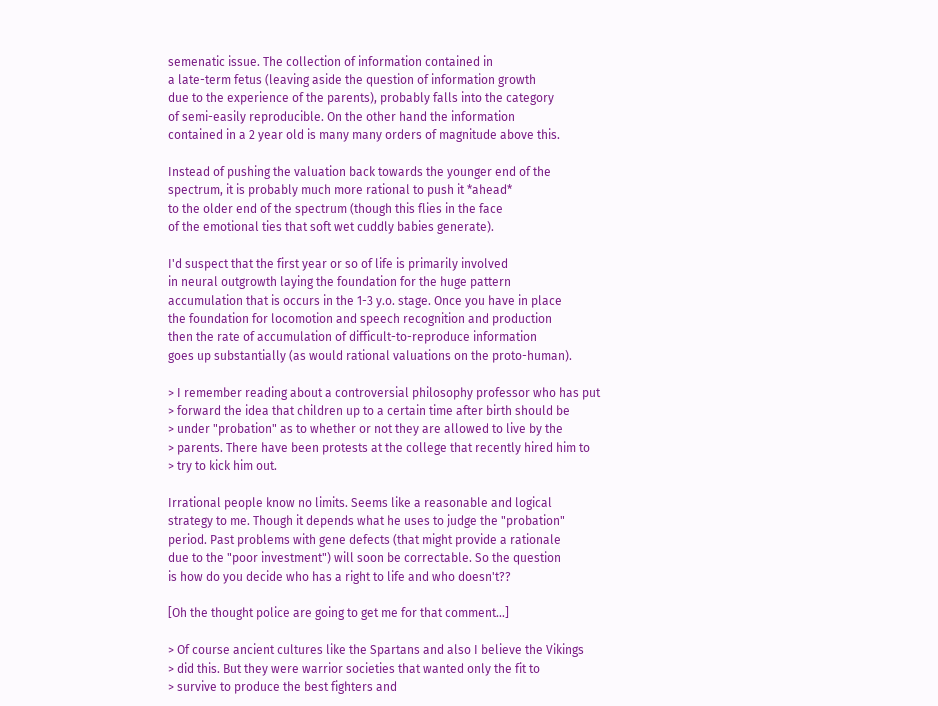semenatic issue. The collection of information contained in
a late-term fetus (leaving aside the question of information growth
due to the experience of the parents), probably falls into the category
of semi-easily reproducible. On the other hand the information
contained in a 2 year old is many many orders of magnitude above this.

Instead of pushing the valuation back towards the younger end of the
spectrum, it is probably much more rational to push it *ahead*
to the older end of the spectrum (though this flies in the face
of the emotional ties that soft wet cuddly babies generate).

I'd suspect that the first year or so of life is primarily involved
in neural outgrowth laying the foundation for the huge pattern
accumulation that is occurs in the 1-3 y.o. stage. Once you have in place
the foundation for locomotion and speech recognition and production
then the rate of accumulation of difficult-to-reproduce information
goes up substantially (as would rational valuations on the proto-human).

> I remember reading about a controversial philosophy professor who has put
> forward the idea that children up to a certain time after birth should be
> under "probation" as to whether or not they are allowed to live by the
> parents. There have been protests at the college that recently hired him to
> try to kick him out.

Irrational people know no limits. Seems like a reasonable and logical
strategy to me. Though it depends what he uses to judge the "probation"
period. Past problems with gene defects (that might provide a rationale
due to the "poor investment") will soon be correctable. So the question
is how do you decide who has a right to life and who doesn't??

[Oh the thought police are going to get me for that comment...]

> Of course ancient cultures like the Spartans and also I believe the Vikings
> did this. But they were warrior societies that wanted only the fit to
> survive to produce the best fighters and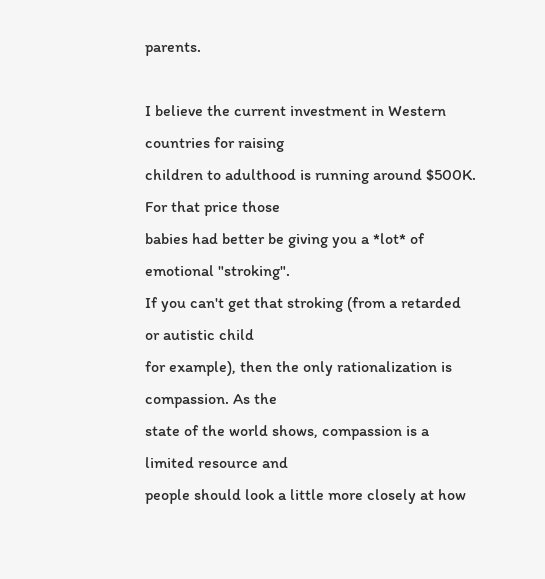parents.

I believe the current investment in Western countries for raising
children to adulthood is running around $500K. For that price those
babies had better be giving you a *lot* of emotional "stroking".
If you can't get that stroking (from a retarded or autistic child
for example), then the only rationalization is compassion. As the
state of the world shows, compassion is a limited resource and
people should look a little more closely at how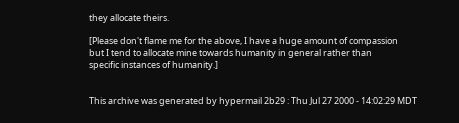they allocate theirs.

[Please don't flame me for the above, I have a huge amount of compassion
but I tend to allocate mine towards humanity in general rather than
specific instances of humanity.]


This archive was generated by hypermail 2b29 : Thu Jul 27 2000 - 14:02:29 MDT